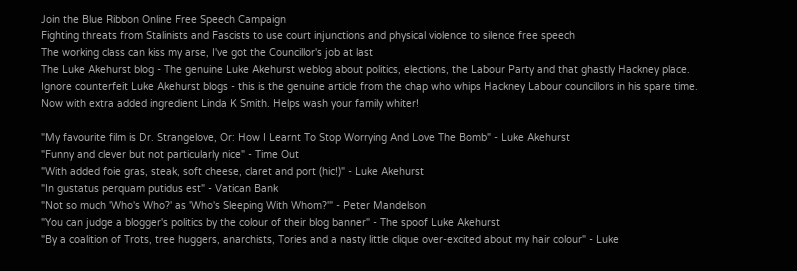Join the Blue Ribbon Online Free Speech Campaign
Fighting threats from Stalinists and Fascists to use court injunctions and physical violence to silence free speech
The working class can kiss my arse, I've got the Councillor's job at last
The Luke Akehurst blog - The genuine Luke Akehurst weblog about politics, elections, the Labour Party and that ghastly Hackney place. Ignore counterfeit Luke Akehurst blogs - this is the genuine article from the chap who whips Hackney Labour councillors in his spare time.
Now with extra added ingredient Linda K Smith. Helps wash your family whiter!

"My favourite film is Dr. Strangelove, Or: How I Learnt To Stop Worrying And Love The Bomb" - Luke Akehurst
"Funny and clever but not particularly nice" - Time Out
"With added foie gras, steak, soft cheese, claret and port (hic!)" - Luke Akehurst
"In gustatus perquam putidus est" - Vatican Bank
"Not so much 'Who's Who?' as 'Who's Sleeping With Whom?'" - Peter Mandelson
"You can judge a blogger's politics by the colour of their blog banner" - The spoof Luke Akehurst
"By a coalition of Trots, tree huggers, anarchists, Tories and a nasty little clique over-excited about my hair colour" - Luke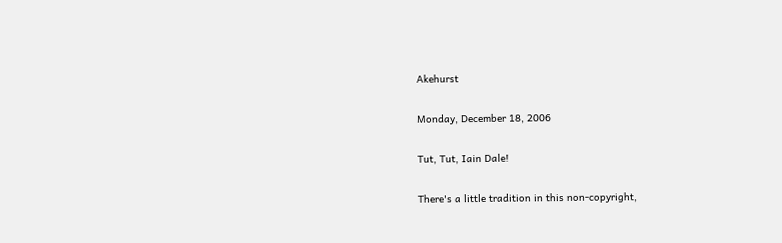Akehurst

Monday, December 18, 2006

Tut, Tut, Iain Dale!

There's a little tradition in this non-copyright,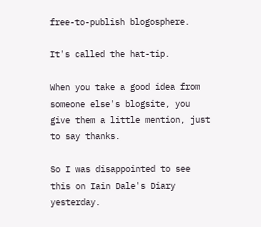free-to-publish blogosphere.

It's called the hat-tip.

When you take a good idea from someone else's blogsite, you give them a little mention, just to say thanks.

So I was disappointed to see this on Iain Dale's Diary yesterday.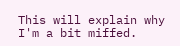This will explain why I'm a bit miffed.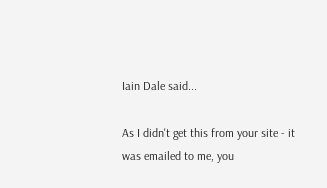Iain Dale said...

As I didn't get this from your site - it was emailed to me, you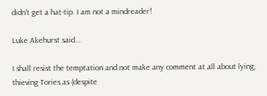didn't get a hat-tip. I am not a mindreader!

Luke Akehurst said...

I shall resist the temptation and not make any comment at all about lying, thieving Tories as (despite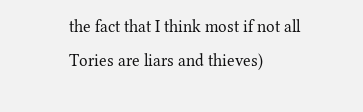the fact that I think most if not all Tories are liars and thieves)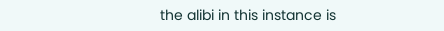the alibi in this instance is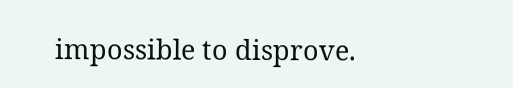impossible to disprove.